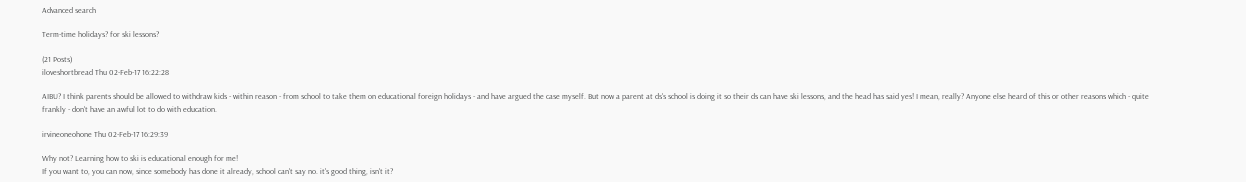Advanced search

Term-time holidays? for ski lessons?

(21 Posts)
iloveshortbread Thu 02-Feb-17 16:22:28

AIBU? I think parents should be allowed to withdraw kids - within reason - from school to take them on educational foreign holidays - and have argued the case myself. But now a parent at ds's school is doing it so their ds can have ski lessons, and the head has said yes! I mean, really? Anyone else heard of this or other reasons which - quite frankly - don't have an awful lot to do with education.

irvineoneohone Thu 02-Feb-17 16:29:39

Why not? Learning how to ski is educational enough for me!
If you want to, you can now, since somebody has done it already, school can't say no. it's good thing, isn't it?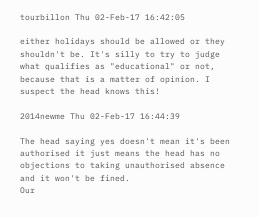tourbillon Thu 02-Feb-17 16:42:05

either holidays should be allowed or they shouldn't be. It's silly to try to judge what qualifies as "educational" or not, because that is a matter of opinion. I suspect the head knows this!

2014newme Thu 02-Feb-17 16:44:39

The head saying yes doesn't mean it's been authorised it just means the head has no objections to taking unauthorised absence and it won't be fined.
Our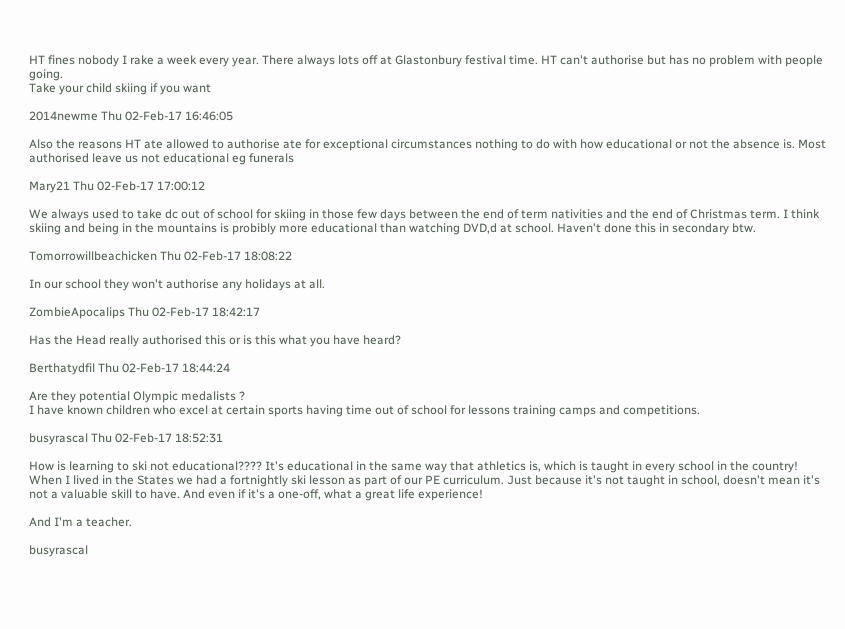HT fines nobody I rake a week every year. There always lots off at Glastonbury festival time. HT can't authorise but has no problem with people going.
Take your child skiing if you want

2014newme Thu 02-Feb-17 16:46:05

Also the reasons HT ate allowed to authorise ate for exceptional circumstances nothing to do with how educational or not the absence is. Most authorised leave us not educational eg funerals

Mary21 Thu 02-Feb-17 17:00:12

We always used to take dc out of school for skiing in those few days between the end of term nativities and the end of Christmas term. I think skiing and being in the mountains is probibly more educational than watching DVD,d at school. Haven't done this in secondary btw.

Tomorrowillbeachicken Thu 02-Feb-17 18:08:22

In our school they won't authorise any holidays at all.

ZombieApocalips Thu 02-Feb-17 18:42:17

Has the Head really authorised this or is this what you have heard?

Berthatydfil Thu 02-Feb-17 18:44:24

Are they potential Olympic medalists ?
I have known children who excel at certain sports having time out of school for lessons training camps and competitions.

busyrascal Thu 02-Feb-17 18:52:31

How is learning to ski not educational???? It's educational in the same way that athletics is, which is taught in every school in the country! When I lived in the States we had a fortnightly ski lesson as part of our PE curriculum. Just because it's not taught in school, doesn't mean it's not a valuable skill to have. And even if it's a one-off, what a great life experience!

And I'm a teacher.

busyrascal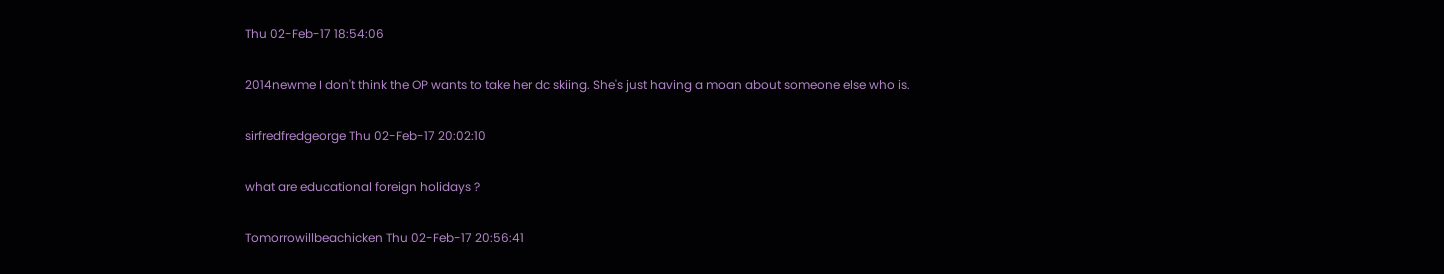Thu 02-Feb-17 18:54:06

2014newme I don't think the OP wants to take her dc skiing. She's just having a moan about someone else who is.

sirfredfredgeorge Thu 02-Feb-17 20:02:10

what are educational foreign holidays ?

Tomorrowillbeachicken Thu 02-Feb-17 20:56:41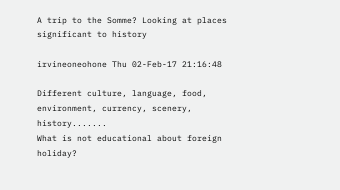A trip to the Somme? Looking at places significant to history

irvineoneohone Thu 02-Feb-17 21:16:48

Different culture, language, food, environment, currency, scenery, history.......
What is not educational about foreign holiday?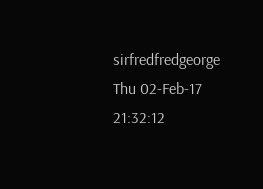sirfredfredgeorge Thu 02-Feb-17 21:32:12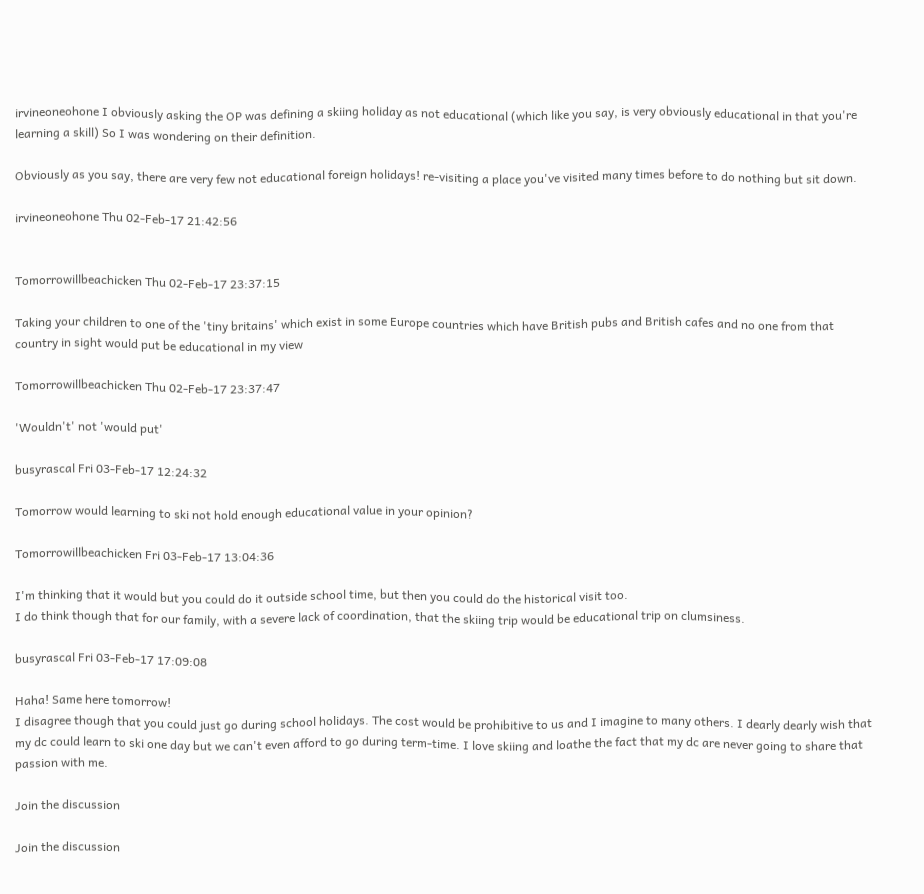irvineoneohone I obviously asking the OP was defining a skiing holiday as not educational (which like you say, is very obviously educational in that you're learning a skill) So I was wondering on their definition.

Obviously as you say, there are very few not educational foreign holidays! re-visiting a place you've visited many times before to do nothing but sit down.

irvineoneohone Thu 02-Feb-17 21:42:56


Tomorrowillbeachicken Thu 02-Feb-17 23:37:15

Taking your children to one of the 'tiny britains' which exist in some Europe countries which have British pubs and British cafes and no one from that country in sight would put be educational in my view

Tomorrowillbeachicken Thu 02-Feb-17 23:37:47

'Wouldn't' not 'would put'

busyrascal Fri 03-Feb-17 12:24:32

Tomorrow would learning to ski not hold enough educational value in your opinion?

Tomorrowillbeachicken Fri 03-Feb-17 13:04:36

I'm thinking that it would but you could do it outside school time, but then you could do the historical visit too.
I do think though that for our family, with a severe lack of coordination, that the skiing trip would be educational trip on clumsiness.

busyrascal Fri 03-Feb-17 17:09:08

Haha! Same here tomorrow!
I disagree though that you could just go during school holidays. The cost would be prohibitive to us and I imagine to many others. I dearly dearly wish that my dc could learn to ski one day but we can't even afford to go during term-time. I love skiing and loathe the fact that my dc are never going to share that passion with me.

Join the discussion

Join the discussion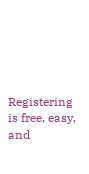Registering is free, easy, and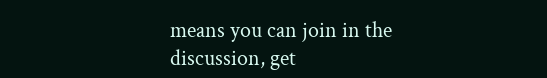means you can join in the discussion, get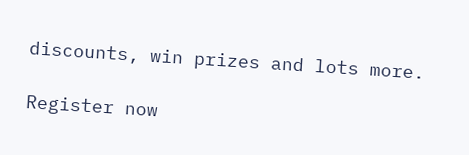discounts, win prizes and lots more.

Register now